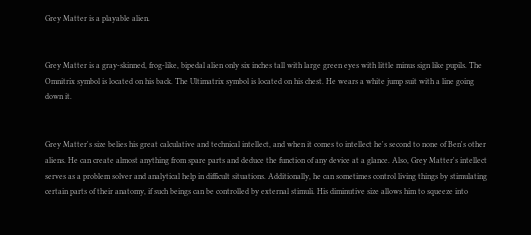Grey Matter is a playable alien.


Grey Matter is a gray-skinned, frog-like, bipedal alien only six inches tall with large green eyes with little minus sign like pupils. The Omnitrix symbol is located on his back. The Ultimatrix symbol is located on his chest. He wears a white jump suit with a line going down it.


Grey Matter's size belies his great calculative and technical intellect, and when it comes to intellect he's second to none of Ben's other aliens. He can create almost anything from spare parts and deduce the function of any device at a glance. Also, Grey Matter's intellect serves as a problem solver and analytical help in difficult situations. Additionally, he can sometimes control living things by stimulating certain parts of their anatomy, if such beings can be controlled by external stimuli. His diminutive size allows him to squeeze into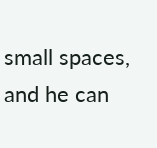small spaces, and he can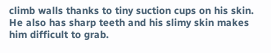climb walls thanks to tiny suction cups on his skin. He also has sharp teeth and his slimy skin makes him difficult to grab.